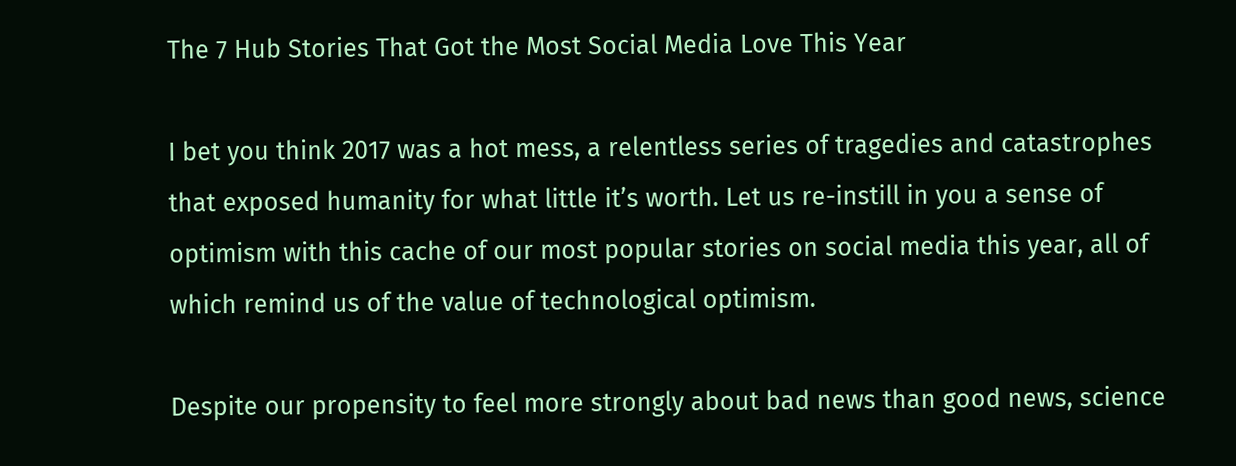The 7 Hub Stories That Got the Most Social Media Love This Year

I bet you think 2017 was a hot mess, a relentless series of tragedies and catastrophes that exposed humanity for what little it’s worth. Let us re-instill in you a sense of optimism with this cache of our most popular stories on social media this year, all of which remind us of the value of technological optimism.

Despite our propensity to feel more strongly about bad news than good news, science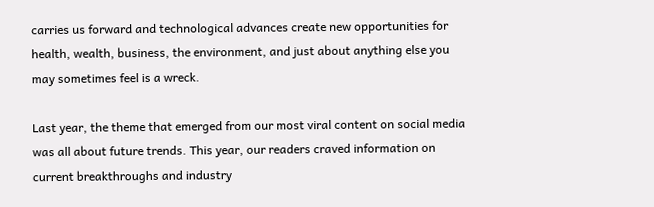carries us forward and technological advances create new opportunities for health, wealth, business, the environment, and just about anything else you may sometimes feel is a wreck.

Last year, the theme that emerged from our most viral content on social media was all about future trends. This year, our readers craved information on current breakthroughs and industry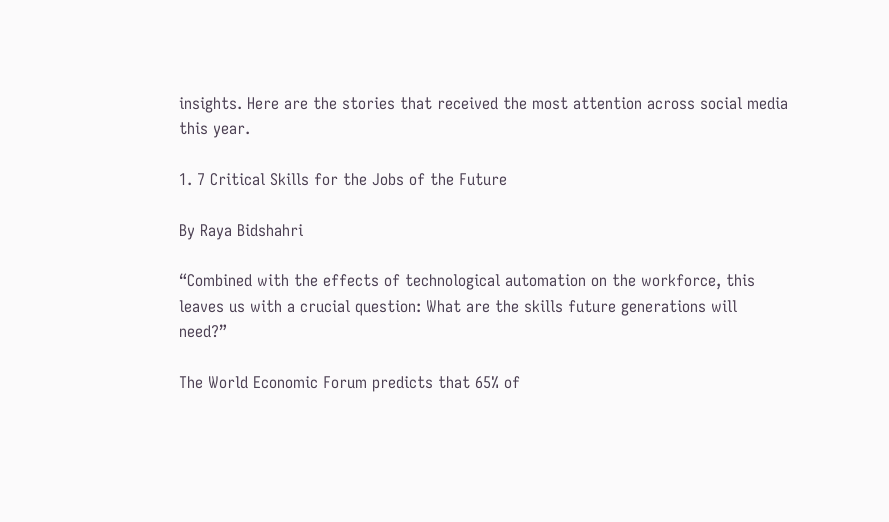insights. Here are the stories that received the most attention across social media this year.

1. 7 Critical Skills for the Jobs of the Future

By Raya Bidshahri

“Combined with the effects of technological automation on the workforce, this leaves us with a crucial question: What are the skills future generations will need?”

The World Economic Forum predicts that 65% of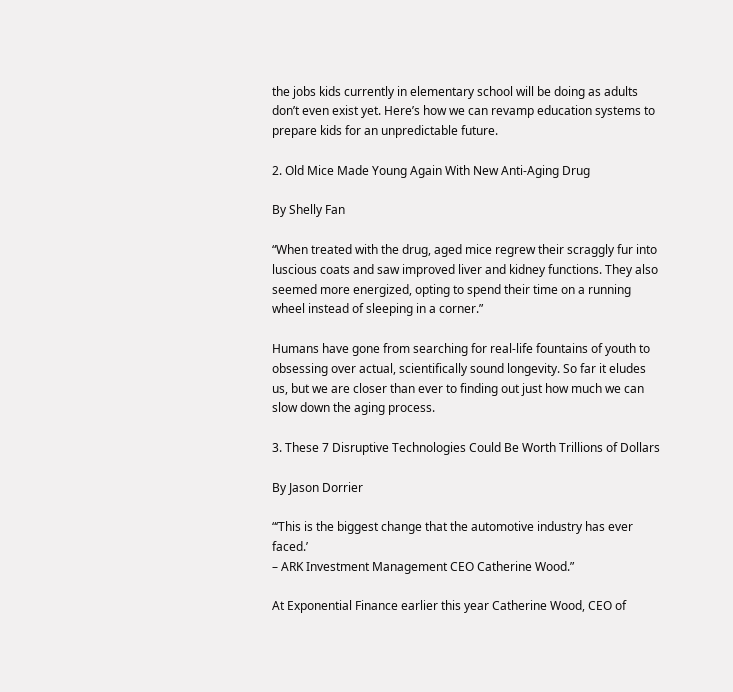the jobs kids currently in elementary school will be doing as adults don’t even exist yet. Here’s how we can revamp education systems to prepare kids for an unpredictable future.

2. Old Mice Made Young Again With New Anti-Aging Drug

By Shelly Fan

“When treated with the drug, aged mice regrew their scraggly fur into luscious coats and saw improved liver and kidney functions. They also seemed more energized, opting to spend their time on a running wheel instead of sleeping in a corner.”

Humans have gone from searching for real-life fountains of youth to obsessing over actual, scientifically sound longevity. So far it eludes us, but we are closer than ever to finding out just how much we can slow down the aging process.

3. These 7 Disruptive Technologies Could Be Worth Trillions of Dollars

By Jason Dorrier

“‘This is the biggest change that the automotive industry has ever faced.’
– ARK Investment Management CEO Catherine Wood.”

At Exponential Finance earlier this year Catherine Wood, CEO of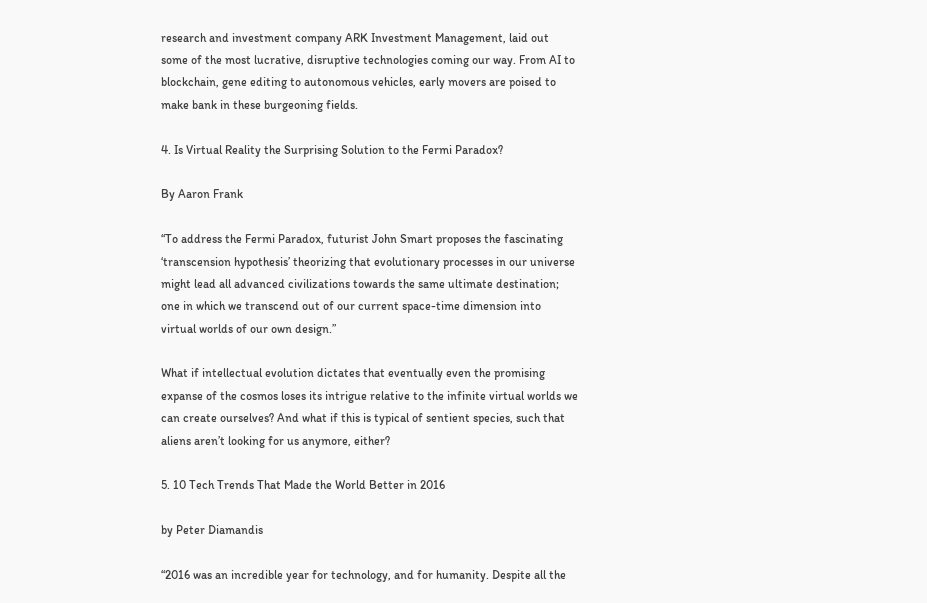research and investment company ARK Investment Management, laid out some of the most lucrative, disruptive technologies coming our way. From AI to blockchain, gene editing to autonomous vehicles, early movers are poised to make bank in these burgeoning fields.

4. Is Virtual Reality the Surprising Solution to the Fermi Paradox?

By Aaron Frank

“To address the Fermi Paradox, futurist John Smart proposes the fascinating ‘transcension hypothesis’ theorizing that evolutionary processes in our universe might lead all advanced civilizations towards the same ultimate destination; one in which we transcend out of our current space-time dimension into virtual worlds of our own design.”

What if intellectual evolution dictates that eventually even the promising expanse of the cosmos loses its intrigue relative to the infinite virtual worlds we can create ourselves? And what if this is typical of sentient species, such that aliens aren’t looking for us anymore, either?

5. 10 Tech Trends That Made the World Better in 2016

by Peter Diamandis

“2016 was an incredible year for technology, and for humanity. Despite all the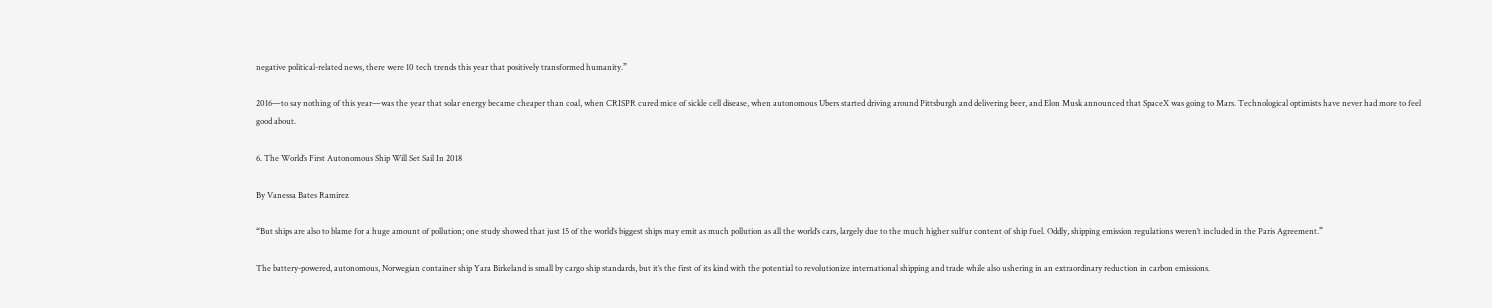negative political-related news, there were 10 tech trends this year that positively transformed humanity.”

2016—to say nothing of this year—was the year that solar energy became cheaper than coal, when CRISPR cured mice of sickle cell disease, when autonomous Ubers started driving around Pittsburgh and delivering beer, and Elon Musk announced that SpaceX was going to Mars. Technological optimists have never had more to feel good about.

6. The World’s First Autonomous Ship Will Set Sail In 2018

By Vanessa Bates Ramirez

“But ships are also to blame for a huge amount of pollution; one study showed that just 15 of the world’s biggest ships may emit as much pollution as all the world’s cars, largely due to the much higher sulfur content of ship fuel. Oddly, shipping emission regulations weren’t included in the Paris Agreement.”

The battery-powered, autonomous, Norwegian container ship Yara Birkeland is small by cargo ship standards, but it’s the first of its kind with the potential to revolutionize international shipping and trade while also ushering in an extraordinary reduction in carbon emissions.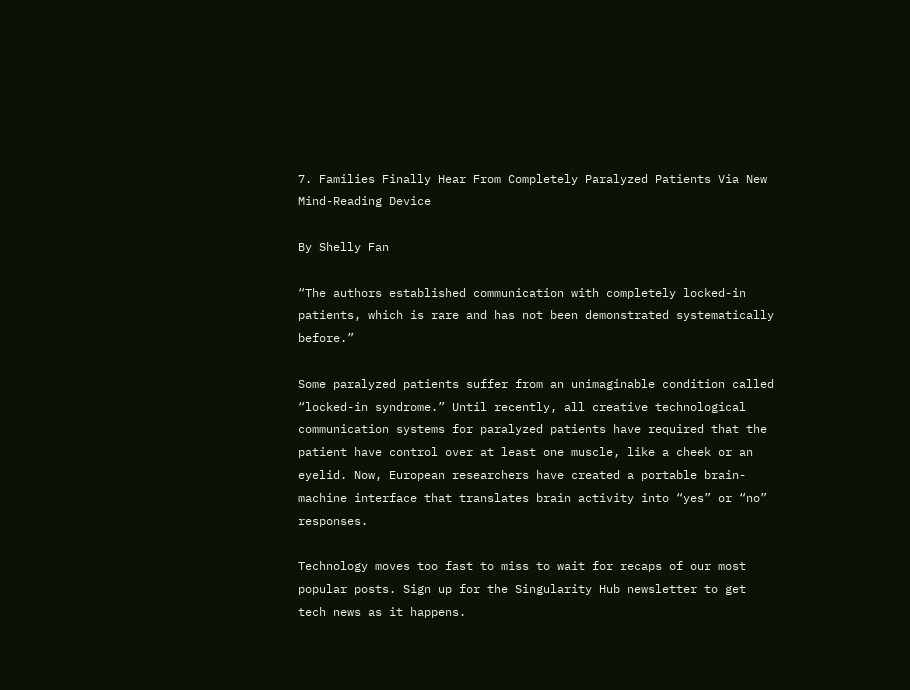7. Families Finally Hear From Completely Paralyzed Patients Via New Mind-Reading Device

By Shelly Fan

“The authors established communication with completely locked-in patients, which is rare and has not been demonstrated systematically before.”

Some paralyzed patients suffer from an unimaginable condition called “locked-in syndrome.” Until recently, all creative technological communication systems for paralyzed patients have required that the patient have control over at least one muscle, like a cheek or an eyelid. Now, European researchers have created a portable brain-machine interface that translates brain activity into “yes” or “no” responses.

Technology moves too fast to miss to wait for recaps of our most popular posts. Sign up for the Singularity Hub newsletter to get tech news as it happens.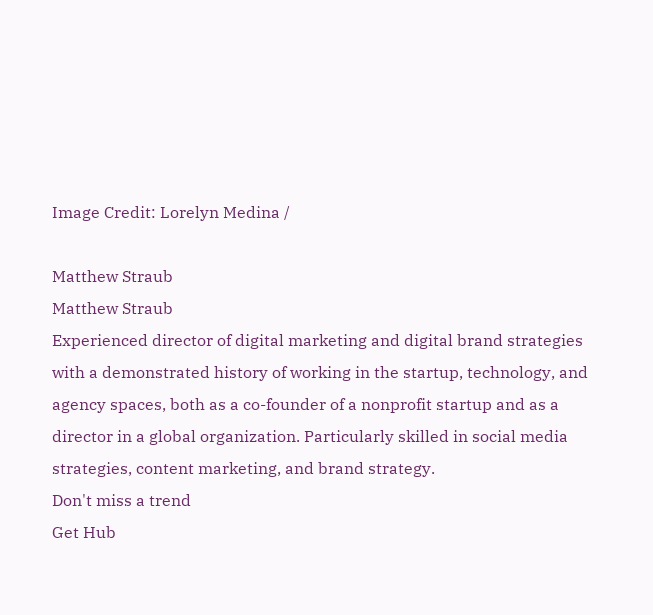Image Credit: Lorelyn Medina /

Matthew Straub
Matthew Straub
Experienced director of digital marketing and digital brand strategies with a demonstrated history of working in the startup, technology, and agency spaces, both as a co-founder of a nonprofit startup and as a director in a global organization. Particularly skilled in social media strategies, content marketing, and brand strategy.
Don't miss a trend
Get Hub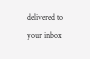delivered to your inbox